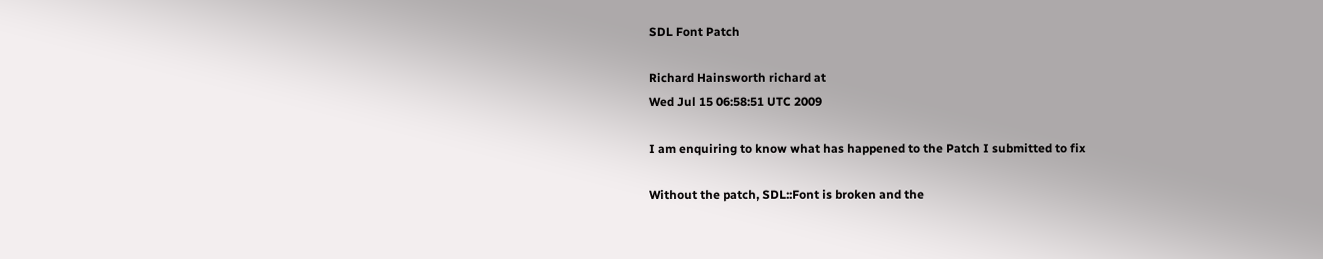SDL Font Patch

Richard Hainsworth richard at
Wed Jul 15 06:58:51 UTC 2009

I am enquiring to know what has happened to the Patch I submitted to fix

Without the patch, SDL::Font is broken and the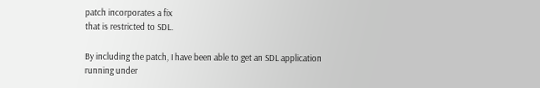patch incorporates a fix
that is restricted to SDL.

By including the patch, I have been able to get an SDL application
running under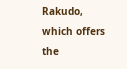Rakudo, which offers the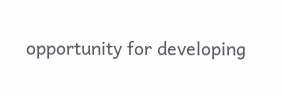opportunity for developing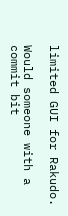limited GUI for Rakudo.

Would someone with a commit bit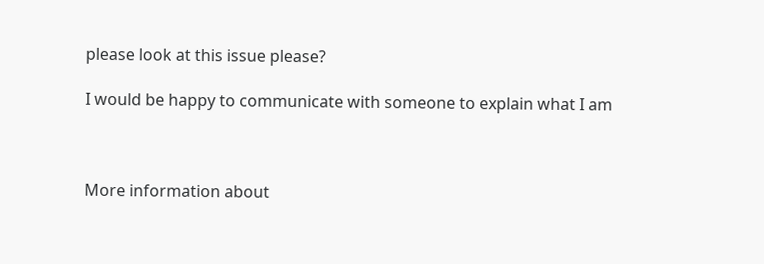please look at this issue please?

I would be happy to communicate with someone to explain what I am



More information about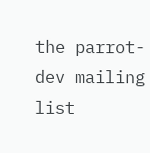the parrot-dev mailing list